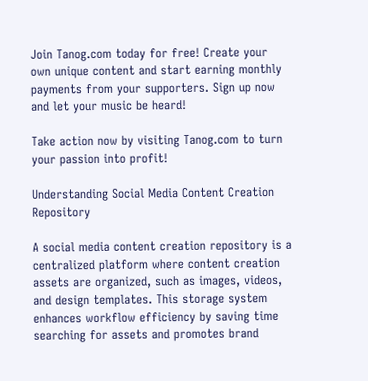Join Tanog.com today for free! Create your own unique content and start earning monthly payments from your supporters. Sign up now and let your music be heard!

Take action now by visiting Tanog.com to turn your passion into profit!

Understanding Social Media Content Creation Repository

A social media content creation repository is a centralized platform where content creation assets are organized, such as images, videos, and design templates. This storage system enhances workflow efficiency by saving time searching for assets and promotes brand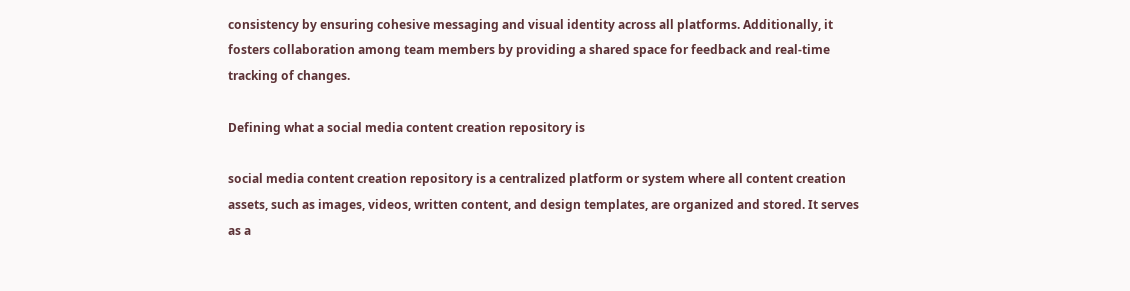consistency by ensuring cohesive messaging and visual identity across all platforms. Additionally, it fosters collaboration among team members by providing a shared space for feedback and real-time tracking of changes.

Defining what a social media content creation repository is

social media content creation repository is a centralized platform or system where all content creation assets, such as images, videos, written content, and design templates, are organized and stored. It serves as a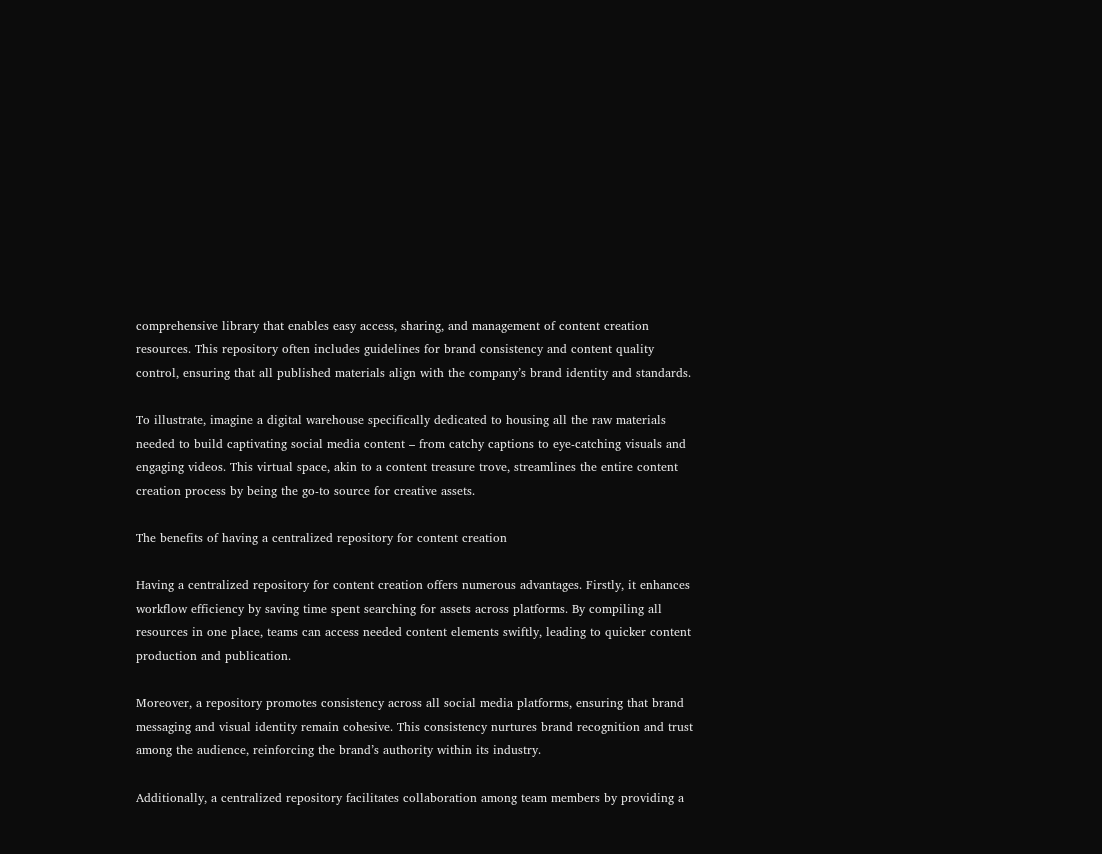comprehensive library that enables easy access, sharing, and management of content creation resources. This repository often includes guidelines for brand consistency and content quality control, ensuring that all published materials align with the company’s brand identity and standards.

To illustrate, imagine a digital warehouse specifically dedicated to housing all the raw materials needed to build captivating social media content – from catchy captions to eye-catching visuals and engaging videos. This virtual space, akin to a content treasure trove, streamlines the entire content creation process by being the go-to source for creative assets.

The benefits of having a centralized repository for content creation

Having a centralized repository for content creation offers numerous advantages. Firstly, it enhances workflow efficiency by saving time spent searching for assets across platforms. By compiling all resources in one place, teams can access needed content elements swiftly, leading to quicker content production and publication.

Moreover, a repository promotes consistency across all social media platforms, ensuring that brand messaging and visual identity remain cohesive. This consistency nurtures brand recognition and trust among the audience, reinforcing the brand’s authority within its industry.

Additionally, a centralized repository facilitates collaboration among team members by providing a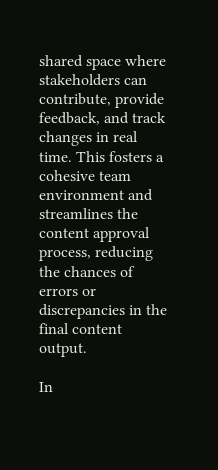shared space where stakeholders can contribute, provide feedback, and track changes in real time. This fosters a cohesive team environment and streamlines the content approval process, reducing the chances of errors or discrepancies in the final content output.

In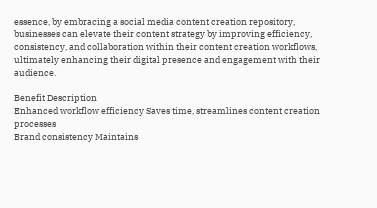essence, by embracing a social media content creation repository, businesses can elevate their content strategy by improving efficiency, consistency, and collaboration within their content creation workflows, ultimately enhancing their digital presence and engagement with their audience.

Benefit Description
Enhanced workflow efficiency Saves time, streamlines content creation processes
Brand consistency Maintains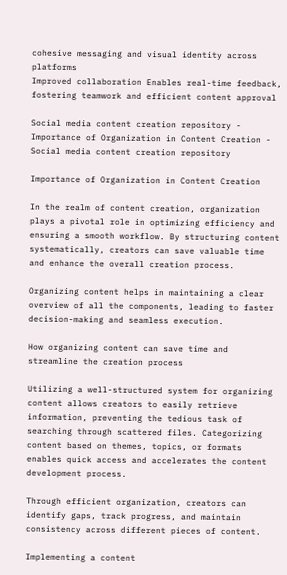cohesive messaging and visual identity across platforms
Improved collaboration Enables real-time feedback, fostering teamwork and efficient content approval

Social media content creation repository - Importance of Organization in Content Creation - Social media content creation repository

Importance of Organization in Content Creation

In the realm of content creation, organization plays a pivotal role in optimizing efficiency and ensuring a smooth workflow. By structuring content systematically, creators can save valuable time and enhance the overall creation process.

Organizing content helps in maintaining a clear overview of all the components, leading to faster decision-making and seamless execution.

How organizing content can save time and streamline the creation process

Utilizing a well-structured system for organizing content allows creators to easily retrieve information, preventing the tedious task of searching through scattered files. Categorizing content based on themes, topics, or formats enables quick access and accelerates the content development process.

Through efficient organization, creators can identify gaps, track progress, and maintain consistency across different pieces of content.

Implementing a content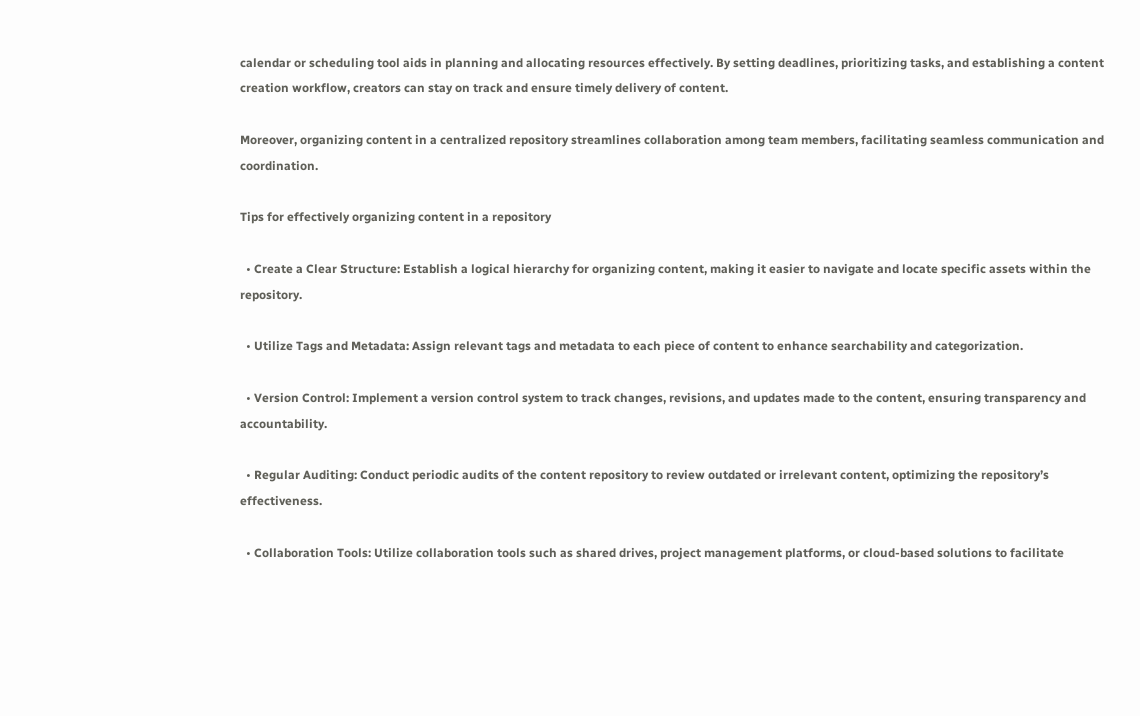calendar or scheduling tool aids in planning and allocating resources effectively. By setting deadlines, prioritizing tasks, and establishing a content creation workflow, creators can stay on track and ensure timely delivery of content.

Moreover, organizing content in a centralized repository streamlines collaboration among team members, facilitating seamless communication and coordination.

Tips for effectively organizing content in a repository

  • Create a Clear Structure: Establish a logical hierarchy for organizing content, making it easier to navigate and locate specific assets within the repository.

  • Utilize Tags and Metadata: Assign relevant tags and metadata to each piece of content to enhance searchability and categorization.

  • Version Control: Implement a version control system to track changes, revisions, and updates made to the content, ensuring transparency and accountability.

  • Regular Auditing: Conduct periodic audits of the content repository to review outdated or irrelevant content, optimizing the repository’s effectiveness.

  • Collaboration Tools: Utilize collaboration tools such as shared drives, project management platforms, or cloud-based solutions to facilitate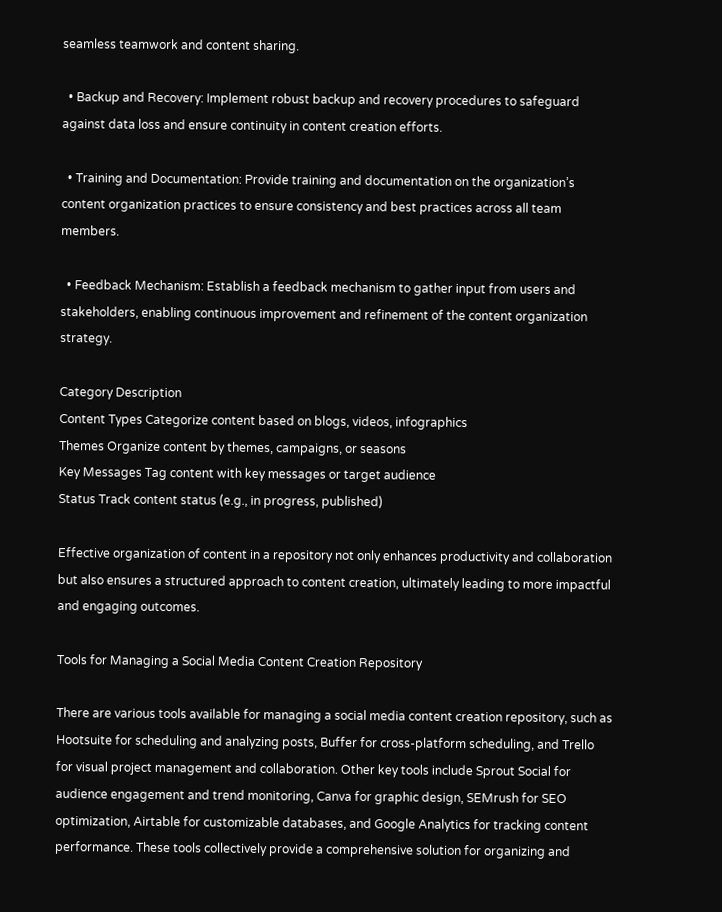seamless teamwork and content sharing.

  • Backup and Recovery: Implement robust backup and recovery procedures to safeguard against data loss and ensure continuity in content creation efforts.

  • Training and Documentation: Provide training and documentation on the organization’s content organization practices to ensure consistency and best practices across all team members.

  • Feedback Mechanism: Establish a feedback mechanism to gather input from users and stakeholders, enabling continuous improvement and refinement of the content organization strategy.

Category Description
Content Types Categorize content based on blogs, videos, infographics
Themes Organize content by themes, campaigns, or seasons
Key Messages Tag content with key messages or target audience
Status Track content status (e.g., in progress, published)

Effective organization of content in a repository not only enhances productivity and collaboration but also ensures a structured approach to content creation, ultimately leading to more impactful and engaging outcomes.

Tools for Managing a Social Media Content Creation Repository

There are various tools available for managing a social media content creation repository, such as Hootsuite for scheduling and analyzing posts, Buffer for cross-platform scheduling, and Trello for visual project management and collaboration. Other key tools include Sprout Social for audience engagement and trend monitoring, Canva for graphic design, SEMrush for SEO optimization, Airtable for customizable databases, and Google Analytics for tracking content performance. These tools collectively provide a comprehensive solution for organizing and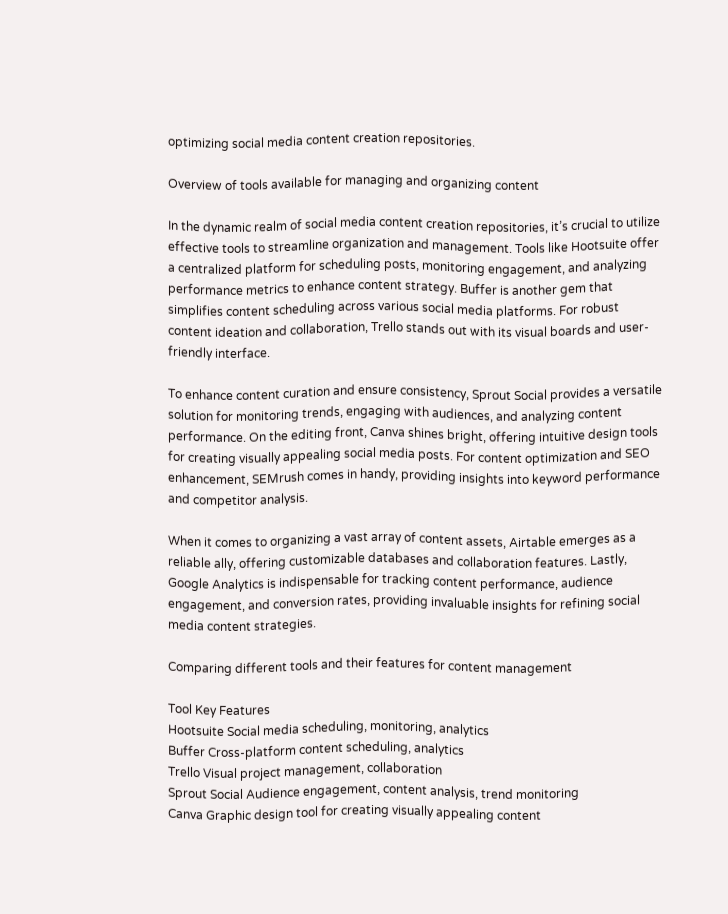optimizing social media content creation repositories.

Overview of tools available for managing and organizing content

In the dynamic realm of social media content creation repositories, it’s crucial to utilize effective tools to streamline organization and management. Tools like Hootsuite offer a centralized platform for scheduling posts, monitoring engagement, and analyzing performance metrics to enhance content strategy. Buffer is another gem that simplifies content scheduling across various social media platforms. For robust content ideation and collaboration, Trello stands out with its visual boards and user-friendly interface.

To enhance content curation and ensure consistency, Sprout Social provides a versatile solution for monitoring trends, engaging with audiences, and analyzing content performance. On the editing front, Canva shines bright, offering intuitive design tools for creating visually appealing social media posts. For content optimization and SEO enhancement, SEMrush comes in handy, providing insights into keyword performance and competitor analysis.

When it comes to organizing a vast array of content assets, Airtable emerges as a reliable ally, offering customizable databases and collaboration features. Lastly, Google Analytics is indispensable for tracking content performance, audience engagement, and conversion rates, providing invaluable insights for refining social media content strategies.

Comparing different tools and their features for content management

Tool Key Features
Hootsuite Social media scheduling, monitoring, analytics
Buffer Cross-platform content scheduling, analytics
Trello Visual project management, collaboration
Sprout Social Audience engagement, content analysis, trend monitoring
Canva Graphic design tool for creating visually appealing content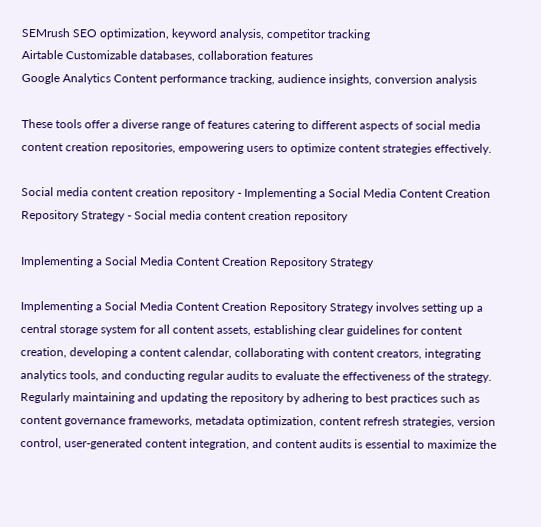SEMrush SEO optimization, keyword analysis, competitor tracking
Airtable Customizable databases, collaboration features
Google Analytics Content performance tracking, audience insights, conversion analysis

These tools offer a diverse range of features catering to different aspects of social media content creation repositories, empowering users to optimize content strategies effectively.

Social media content creation repository - Implementing a Social Media Content Creation Repository Strategy - Social media content creation repository

Implementing a Social Media Content Creation Repository Strategy

Implementing a Social Media Content Creation Repository Strategy involves setting up a central storage system for all content assets, establishing clear guidelines for content creation, developing a content calendar, collaborating with content creators, integrating analytics tools, and conducting regular audits to evaluate the effectiveness of the strategy. Regularly maintaining and updating the repository by adhering to best practices such as content governance frameworks, metadata optimization, content refresh strategies, version control, user-generated content integration, and content audits is essential to maximize the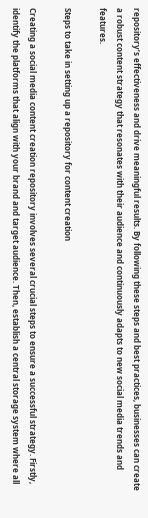repository’s effectiveness and drive meaningful results. By following these steps and best practices, businesses can create a robust content strategy that resonates with their audience and continuously adapts to new social media trends and features.

Steps to take in setting up a repository for content creation

Creating a social media content creation repository involves several crucial steps to ensure a successful strategy. Firstly, identify the platforms that align with your brand and target audience. Then, establish a central storage system where all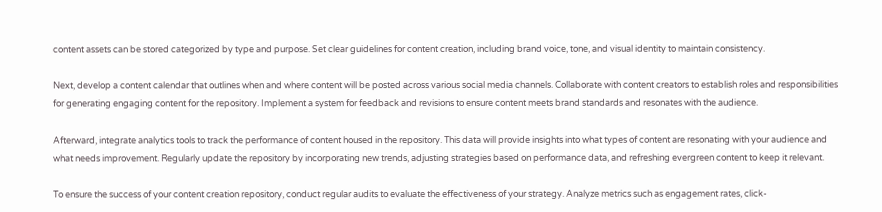content assets can be stored categorized by type and purpose. Set clear guidelines for content creation, including brand voice, tone, and visual identity to maintain consistency.

Next, develop a content calendar that outlines when and where content will be posted across various social media channels. Collaborate with content creators to establish roles and responsibilities for generating engaging content for the repository. Implement a system for feedback and revisions to ensure content meets brand standards and resonates with the audience.

Afterward, integrate analytics tools to track the performance of content housed in the repository. This data will provide insights into what types of content are resonating with your audience and what needs improvement. Regularly update the repository by incorporating new trends, adjusting strategies based on performance data, and refreshing evergreen content to keep it relevant.

To ensure the success of your content creation repository, conduct regular audits to evaluate the effectiveness of your strategy. Analyze metrics such as engagement rates, click-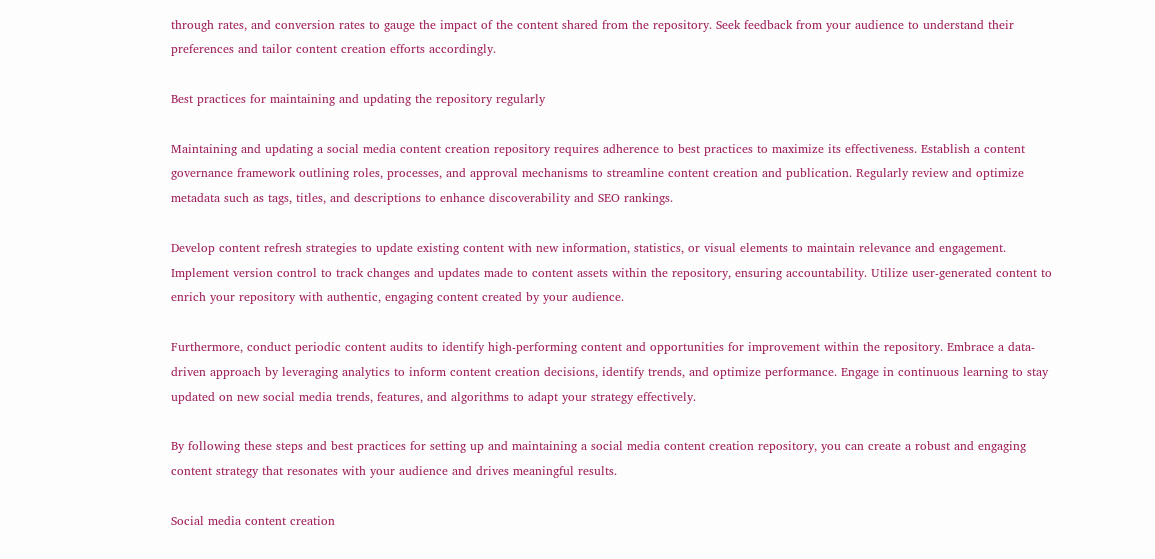through rates, and conversion rates to gauge the impact of the content shared from the repository. Seek feedback from your audience to understand their preferences and tailor content creation efforts accordingly.

Best practices for maintaining and updating the repository regularly

Maintaining and updating a social media content creation repository requires adherence to best practices to maximize its effectiveness. Establish a content governance framework outlining roles, processes, and approval mechanisms to streamline content creation and publication. Regularly review and optimize metadata such as tags, titles, and descriptions to enhance discoverability and SEO rankings.

Develop content refresh strategies to update existing content with new information, statistics, or visual elements to maintain relevance and engagement. Implement version control to track changes and updates made to content assets within the repository, ensuring accountability. Utilize user-generated content to enrich your repository with authentic, engaging content created by your audience.

Furthermore, conduct periodic content audits to identify high-performing content and opportunities for improvement within the repository. Embrace a data-driven approach by leveraging analytics to inform content creation decisions, identify trends, and optimize performance. Engage in continuous learning to stay updated on new social media trends, features, and algorithms to adapt your strategy effectively.

By following these steps and best practices for setting up and maintaining a social media content creation repository, you can create a robust and engaging content strategy that resonates with your audience and drives meaningful results.

Social media content creation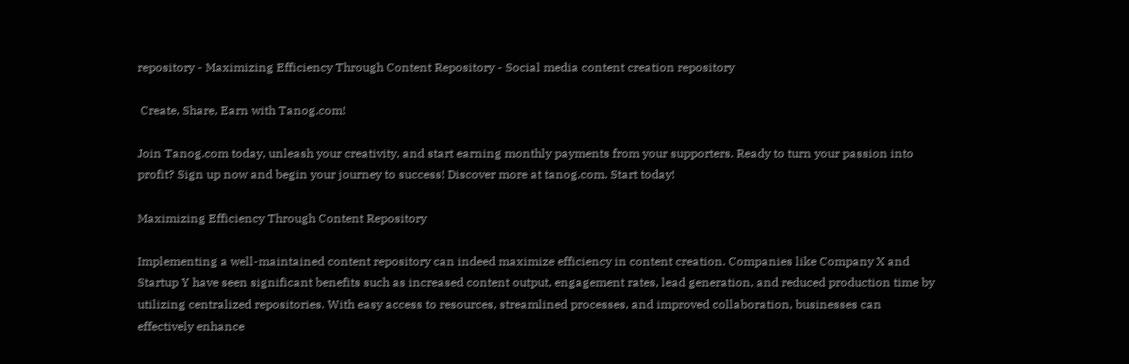repository - Maximizing Efficiency Through Content Repository - Social media content creation repository

 Create, Share, Earn with Tanog.com!

Join Tanog.com today, unleash your creativity, and start earning monthly payments from your supporters. Ready to turn your passion into profit? Sign up now and begin your journey to success! Discover more at tanog.com. Start today!

Maximizing Efficiency Through Content Repository

Implementing a well-maintained content repository can indeed maximize efficiency in content creation. Companies like Company X and Startup Y have seen significant benefits such as increased content output, engagement rates, lead generation, and reduced production time by utilizing centralized repositories. With easy access to resources, streamlined processes, and improved collaboration, businesses can effectively enhance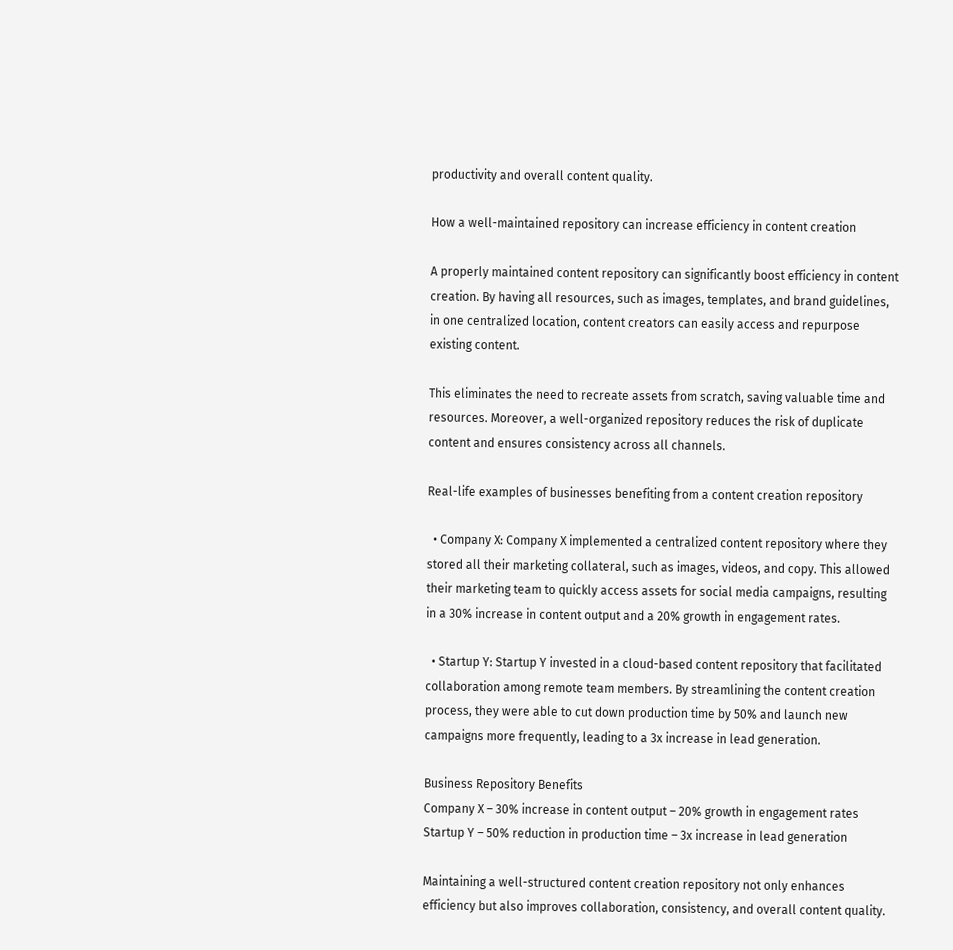productivity and overall content quality.

How a well-maintained repository can increase efficiency in content creation

A properly maintained content repository can significantly boost efficiency in content creation. By having all resources, such as images, templates, and brand guidelines, in one centralized location, content creators can easily access and repurpose existing content.

This eliminates the need to recreate assets from scratch, saving valuable time and resources. Moreover, a well-organized repository reduces the risk of duplicate content and ensures consistency across all channels.

Real-life examples of businesses benefiting from a content creation repository

  • Company X: Company X implemented a centralized content repository where they stored all their marketing collateral, such as images, videos, and copy. This allowed their marketing team to quickly access assets for social media campaigns, resulting in a 30% increase in content output and a 20% growth in engagement rates.

  • Startup Y: Startup Y invested in a cloud-based content repository that facilitated collaboration among remote team members. By streamlining the content creation process, they were able to cut down production time by 50% and launch new campaigns more frequently, leading to a 3x increase in lead generation.

Business Repository Benefits
Company X – 30% increase in content output – 20% growth in engagement rates
Startup Y – 50% reduction in production time – 3x increase in lead generation

Maintaining a well-structured content creation repository not only enhances efficiency but also improves collaboration, consistency, and overall content quality.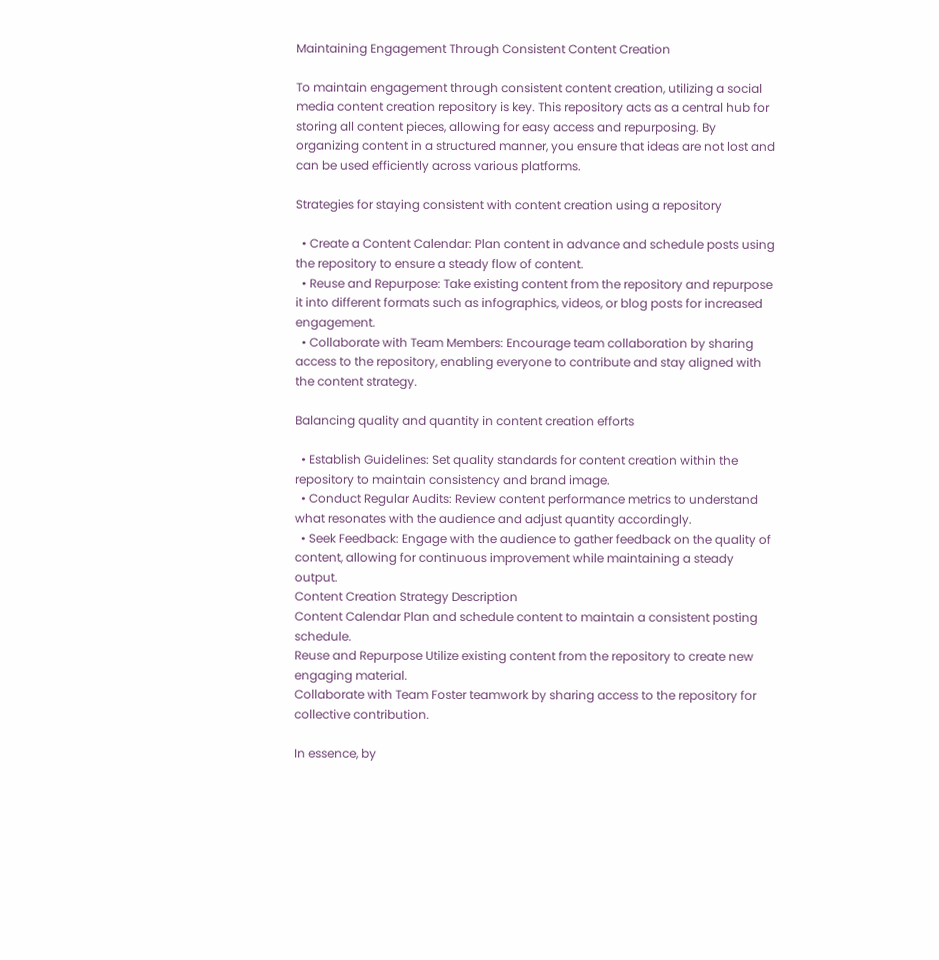Maintaining Engagement Through Consistent Content Creation

To maintain engagement through consistent content creation, utilizing a social media content creation repository is key. This repository acts as a central hub for storing all content pieces, allowing for easy access and repurposing. By organizing content in a structured manner, you ensure that ideas are not lost and can be used efficiently across various platforms.

Strategies for staying consistent with content creation using a repository

  • Create a Content Calendar: Plan content in advance and schedule posts using the repository to ensure a steady flow of content.
  • Reuse and Repurpose: Take existing content from the repository and repurpose it into different formats such as infographics, videos, or blog posts for increased engagement.
  • Collaborate with Team Members: Encourage team collaboration by sharing access to the repository, enabling everyone to contribute and stay aligned with the content strategy.

Balancing quality and quantity in content creation efforts

  • Establish Guidelines: Set quality standards for content creation within the repository to maintain consistency and brand image.
  • Conduct Regular Audits: Review content performance metrics to understand what resonates with the audience and adjust quantity accordingly.
  • Seek Feedback: Engage with the audience to gather feedback on the quality of content, allowing for continuous improvement while maintaining a steady output.
Content Creation Strategy Description
Content Calendar Plan and schedule content to maintain a consistent posting schedule.
Reuse and Repurpose Utilize existing content from the repository to create new engaging material.
Collaborate with Team Foster teamwork by sharing access to the repository for collective contribution.

In essence, by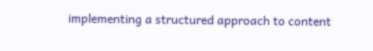implementing a structured approach to content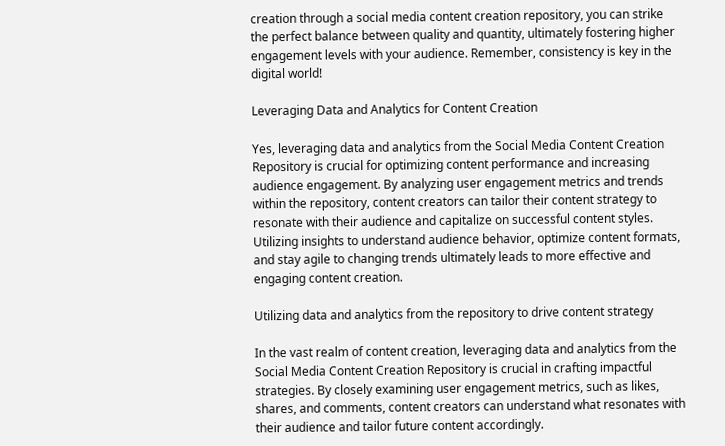creation through a social media content creation repository, you can strike the perfect balance between quality and quantity, ultimately fostering higher engagement levels with your audience. Remember, consistency is key in the digital world!

Leveraging Data and Analytics for Content Creation

Yes, leveraging data and analytics from the Social Media Content Creation Repository is crucial for optimizing content performance and increasing audience engagement. By analyzing user engagement metrics and trends within the repository, content creators can tailor their content strategy to resonate with their audience and capitalize on successful content styles. Utilizing insights to understand audience behavior, optimize content formats, and stay agile to changing trends ultimately leads to more effective and engaging content creation.

Utilizing data and analytics from the repository to drive content strategy

In the vast realm of content creation, leveraging data and analytics from the Social Media Content Creation Repository is crucial in crafting impactful strategies. By closely examining user engagement metrics, such as likes, shares, and comments, content creators can understand what resonates with their audience and tailor future content accordingly.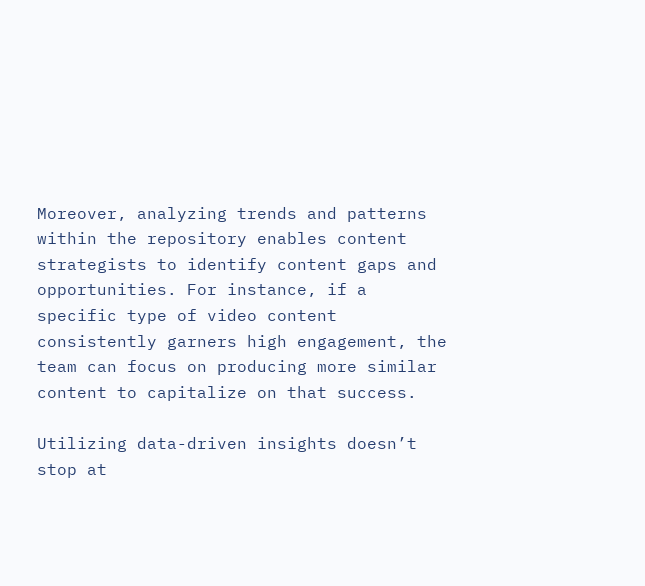Moreover, analyzing trends and patterns within the repository enables content strategists to identify content gaps and opportunities. For instance, if a specific type of video content consistently garners high engagement, the team can focus on producing more similar content to capitalize on that success.

Utilizing data-driven insights doesn’t stop at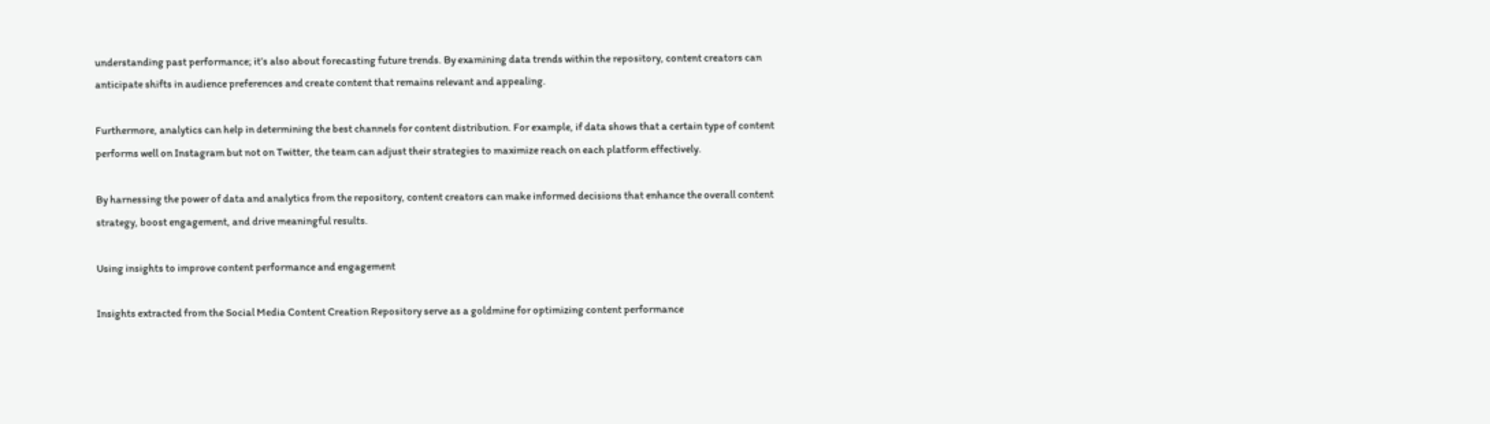understanding past performance; it’s also about forecasting future trends. By examining data trends within the repository, content creators can anticipate shifts in audience preferences and create content that remains relevant and appealing.

Furthermore, analytics can help in determining the best channels for content distribution. For example, if data shows that a certain type of content performs well on Instagram but not on Twitter, the team can adjust their strategies to maximize reach on each platform effectively.

By harnessing the power of data and analytics from the repository, content creators can make informed decisions that enhance the overall content strategy, boost engagement, and drive meaningful results.

Using insights to improve content performance and engagement

Insights extracted from the Social Media Content Creation Repository serve as a goldmine for optimizing content performance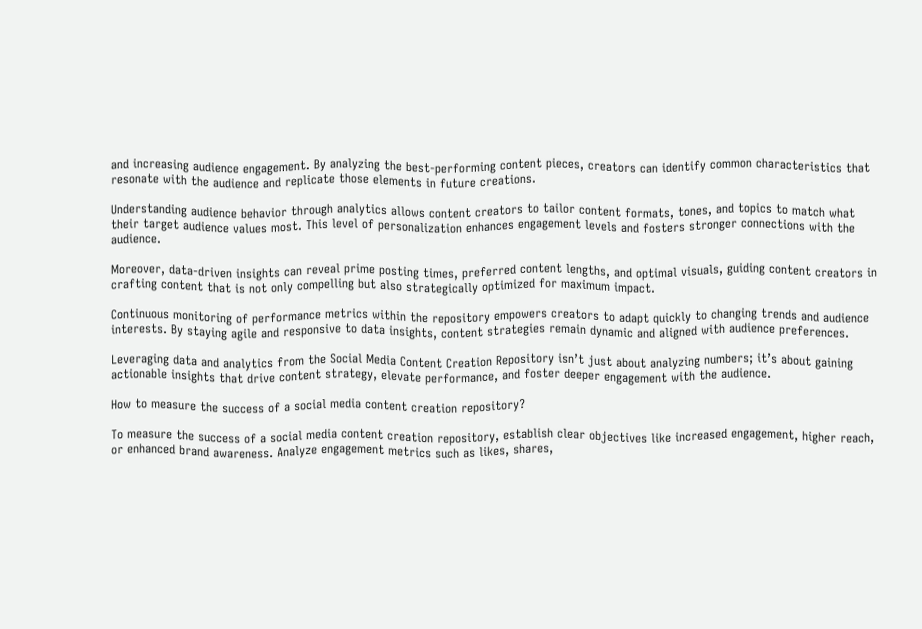and increasing audience engagement. By analyzing the best-performing content pieces, creators can identify common characteristics that resonate with the audience and replicate those elements in future creations.

Understanding audience behavior through analytics allows content creators to tailor content formats, tones, and topics to match what their target audience values most. This level of personalization enhances engagement levels and fosters stronger connections with the audience.

Moreover, data-driven insights can reveal prime posting times, preferred content lengths, and optimal visuals, guiding content creators in crafting content that is not only compelling but also strategically optimized for maximum impact.

Continuous monitoring of performance metrics within the repository empowers creators to adapt quickly to changing trends and audience interests. By staying agile and responsive to data insights, content strategies remain dynamic and aligned with audience preferences.

Leveraging data and analytics from the Social Media Content Creation Repository isn’t just about analyzing numbers; it’s about gaining actionable insights that drive content strategy, elevate performance, and foster deeper engagement with the audience.

How to measure the success of a social media content creation repository?

To measure the success of a social media content creation repository, establish clear objectives like increased engagement, higher reach, or enhanced brand awareness. Analyze engagement metrics such as likes, shares,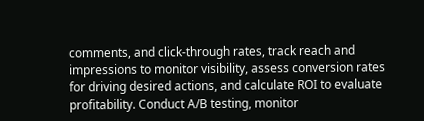comments, and click-through rates, track reach and impressions to monitor visibility, assess conversion rates for driving desired actions, and calculate ROI to evaluate profitability. Conduct A/B testing, monitor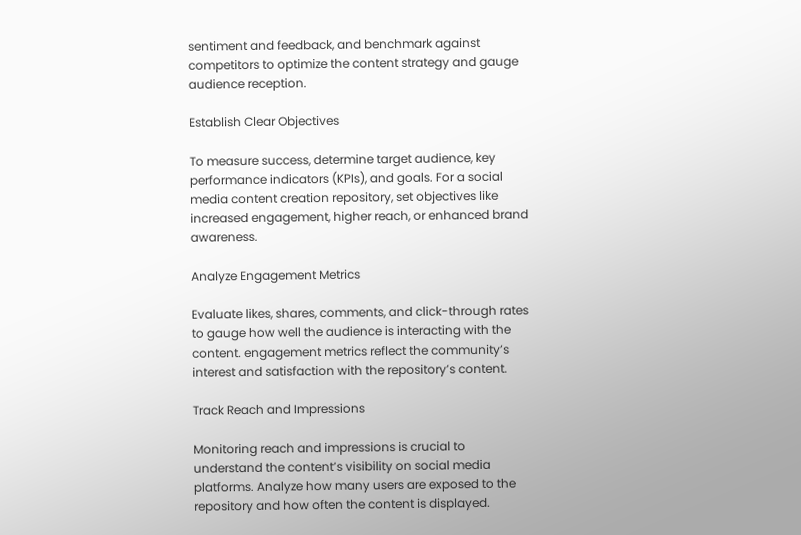sentiment and feedback, and benchmark against competitors to optimize the content strategy and gauge audience reception.

Establish Clear Objectives

To measure success, determine target audience, key performance indicators (KPIs), and goals. For a social media content creation repository, set objectives like increased engagement, higher reach, or enhanced brand awareness.

Analyze Engagement Metrics

Evaluate likes, shares, comments, and click-through rates to gauge how well the audience is interacting with the content. engagement metrics reflect the community’s interest and satisfaction with the repository’s content.

Track Reach and Impressions

Monitoring reach and impressions is crucial to understand the content’s visibility on social media platforms. Analyze how many users are exposed to the repository and how often the content is displayed.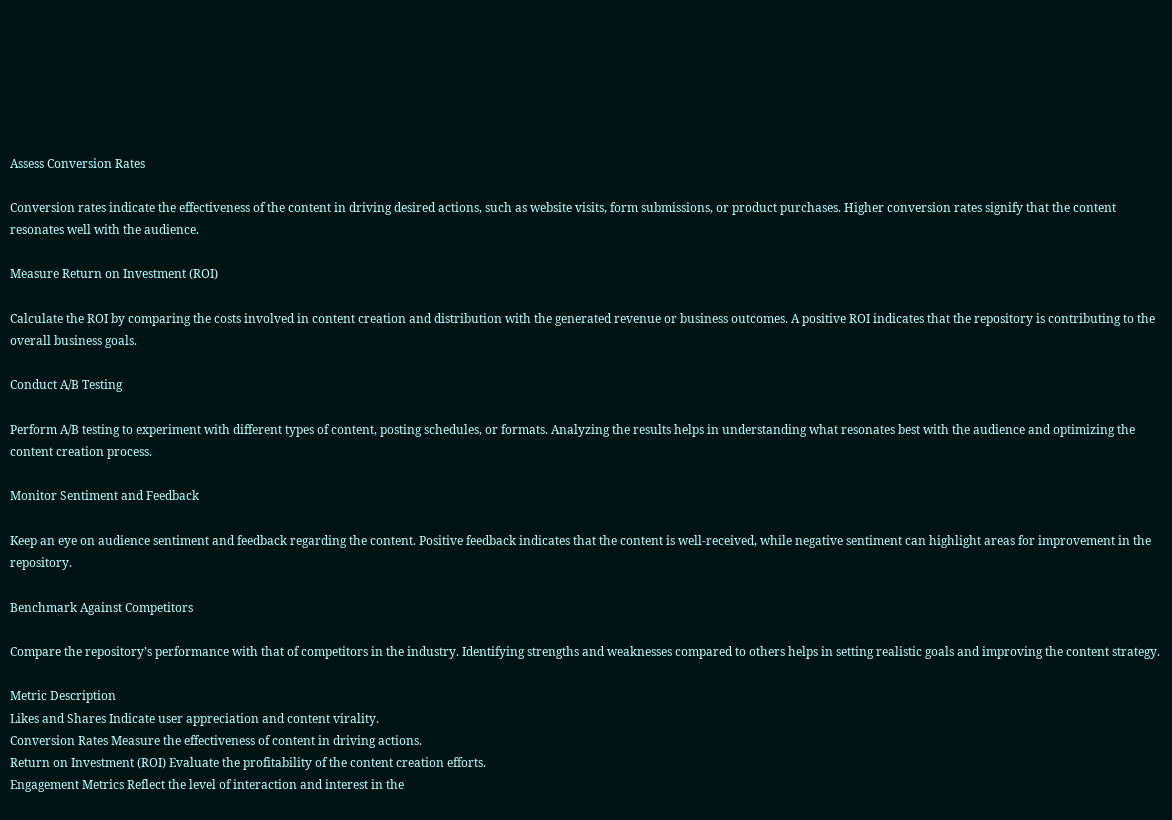Assess Conversion Rates

Conversion rates indicate the effectiveness of the content in driving desired actions, such as website visits, form submissions, or product purchases. Higher conversion rates signify that the content resonates well with the audience.

Measure Return on Investment (ROI)

Calculate the ROI by comparing the costs involved in content creation and distribution with the generated revenue or business outcomes. A positive ROI indicates that the repository is contributing to the overall business goals.

Conduct A/B Testing

Perform A/B testing to experiment with different types of content, posting schedules, or formats. Analyzing the results helps in understanding what resonates best with the audience and optimizing the content creation process.

Monitor Sentiment and Feedback

Keep an eye on audience sentiment and feedback regarding the content. Positive feedback indicates that the content is well-received, while negative sentiment can highlight areas for improvement in the repository.

Benchmark Against Competitors

Compare the repository’s performance with that of competitors in the industry. Identifying strengths and weaknesses compared to others helps in setting realistic goals and improving the content strategy.

Metric Description
Likes and Shares Indicate user appreciation and content virality.
Conversion Rates Measure the effectiveness of content in driving actions.
Return on Investment (ROI) Evaluate the profitability of the content creation efforts.
Engagement Metrics Reflect the level of interaction and interest in the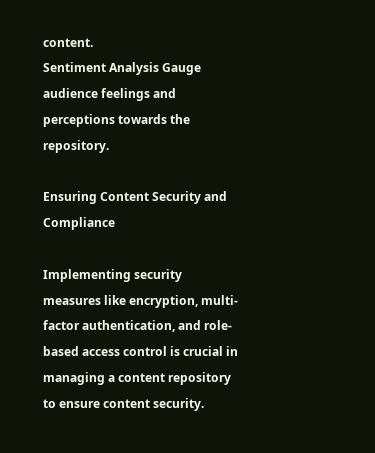content.
Sentiment Analysis Gauge audience feelings and perceptions towards the repository.

Ensuring Content Security and Compliance

Implementing security measures like encryption, multi-factor authentication, and role-based access control is crucial in managing a content repository to ensure content security.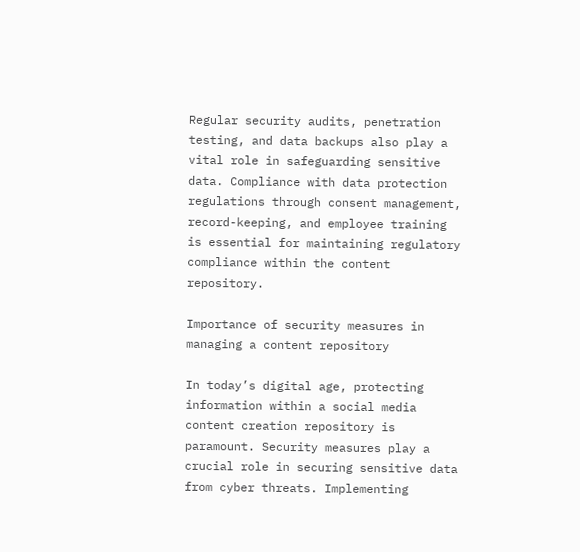Regular security audits, penetration testing, and data backups also play a vital role in safeguarding sensitive data. Compliance with data protection regulations through consent management, record-keeping, and employee training is essential for maintaining regulatory compliance within the content repository.

Importance of security measures in managing a content repository

In today’s digital age, protecting information within a social media content creation repository is paramount. Security measures play a crucial role in securing sensitive data from cyber threats. Implementing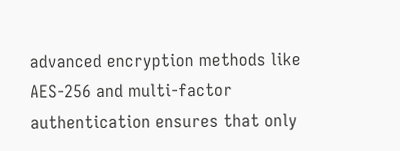advanced encryption methods like AES-256 and multi-factor authentication ensures that only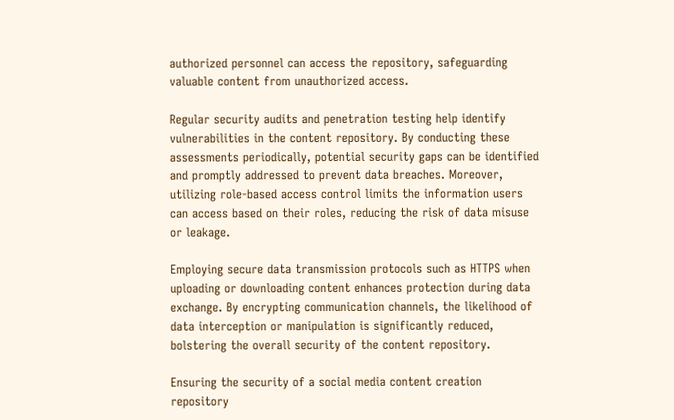authorized personnel can access the repository, safeguarding valuable content from unauthorized access.

Regular security audits and penetration testing help identify vulnerabilities in the content repository. By conducting these assessments periodically, potential security gaps can be identified and promptly addressed to prevent data breaches. Moreover, utilizing role-based access control limits the information users can access based on their roles, reducing the risk of data misuse or leakage.

Employing secure data transmission protocols such as HTTPS when uploading or downloading content enhances protection during data exchange. By encrypting communication channels, the likelihood of data interception or manipulation is significantly reduced, bolstering the overall security of the content repository.

Ensuring the security of a social media content creation repository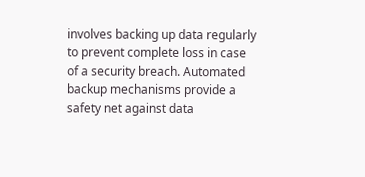involves backing up data regularly to prevent complete loss in case of a security breach. Automated backup mechanisms provide a safety net against data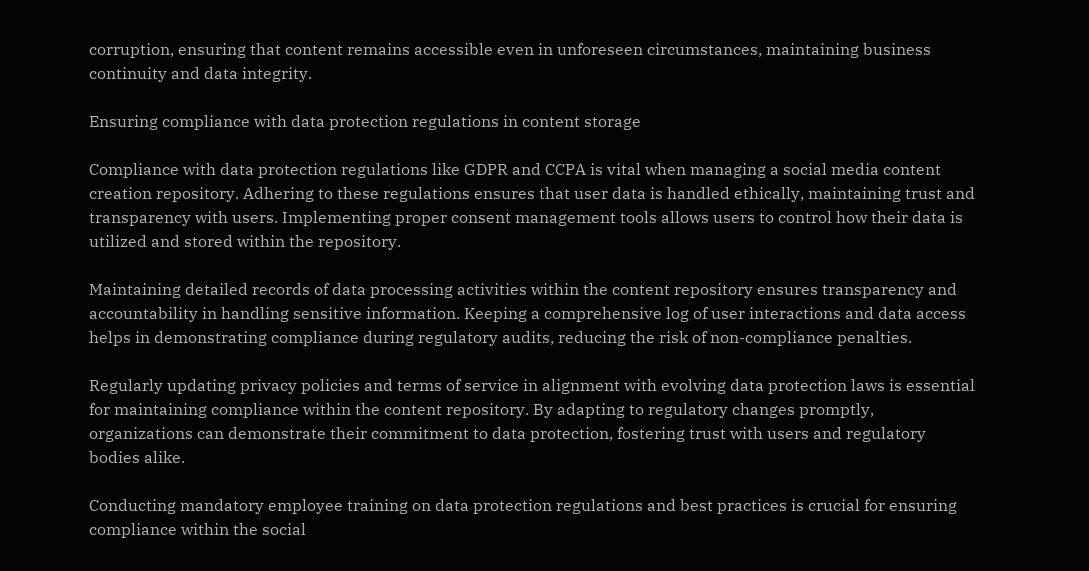corruption, ensuring that content remains accessible even in unforeseen circumstances, maintaining business continuity and data integrity.

Ensuring compliance with data protection regulations in content storage

Compliance with data protection regulations like GDPR and CCPA is vital when managing a social media content creation repository. Adhering to these regulations ensures that user data is handled ethically, maintaining trust and transparency with users. Implementing proper consent management tools allows users to control how their data is utilized and stored within the repository.

Maintaining detailed records of data processing activities within the content repository ensures transparency and accountability in handling sensitive information. Keeping a comprehensive log of user interactions and data access helps in demonstrating compliance during regulatory audits, reducing the risk of non-compliance penalties.

Regularly updating privacy policies and terms of service in alignment with evolving data protection laws is essential for maintaining compliance within the content repository. By adapting to regulatory changes promptly, organizations can demonstrate their commitment to data protection, fostering trust with users and regulatory bodies alike.

Conducting mandatory employee training on data protection regulations and best practices is crucial for ensuring compliance within the social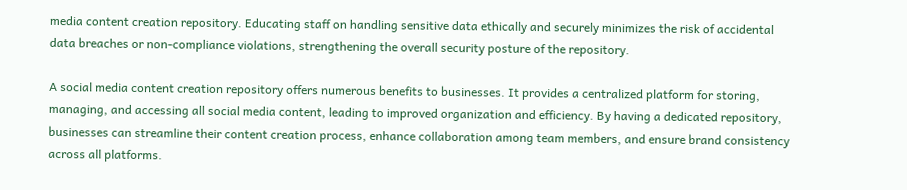media content creation repository. Educating staff on handling sensitive data ethically and securely minimizes the risk of accidental data breaches or non-compliance violations, strengthening the overall security posture of the repository.

A social media content creation repository offers numerous benefits to businesses. It provides a centralized platform for storing, managing, and accessing all social media content, leading to improved organization and efficiency. By having a dedicated repository, businesses can streamline their content creation process, enhance collaboration among team members, and ensure brand consistency across all platforms.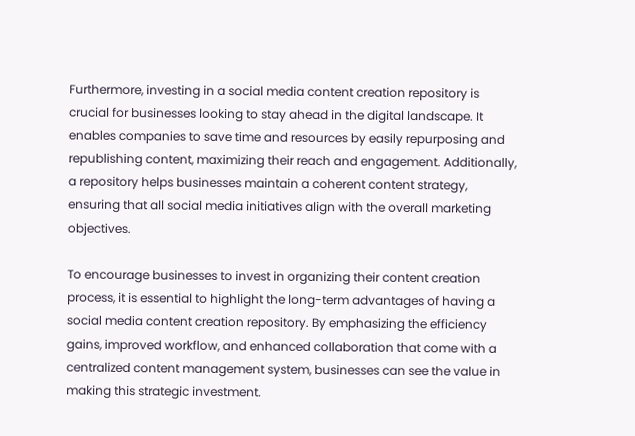Furthermore, investing in a social media content creation repository is crucial for businesses looking to stay ahead in the digital landscape. It enables companies to save time and resources by easily repurposing and republishing content, maximizing their reach and engagement. Additionally, a repository helps businesses maintain a coherent content strategy, ensuring that all social media initiatives align with the overall marketing objectives.

To encourage businesses to invest in organizing their content creation process, it is essential to highlight the long-term advantages of having a social media content creation repository. By emphasizing the efficiency gains, improved workflow, and enhanced collaboration that come with a centralized content management system, businesses can see the value in making this strategic investment.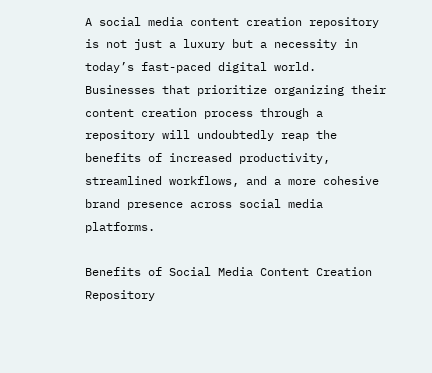A social media content creation repository is not just a luxury but a necessity in today’s fast-paced digital world. Businesses that prioritize organizing their content creation process through a repository will undoubtedly reap the benefits of increased productivity, streamlined workflows, and a more cohesive brand presence across social media platforms.

Benefits of Social Media Content Creation Repository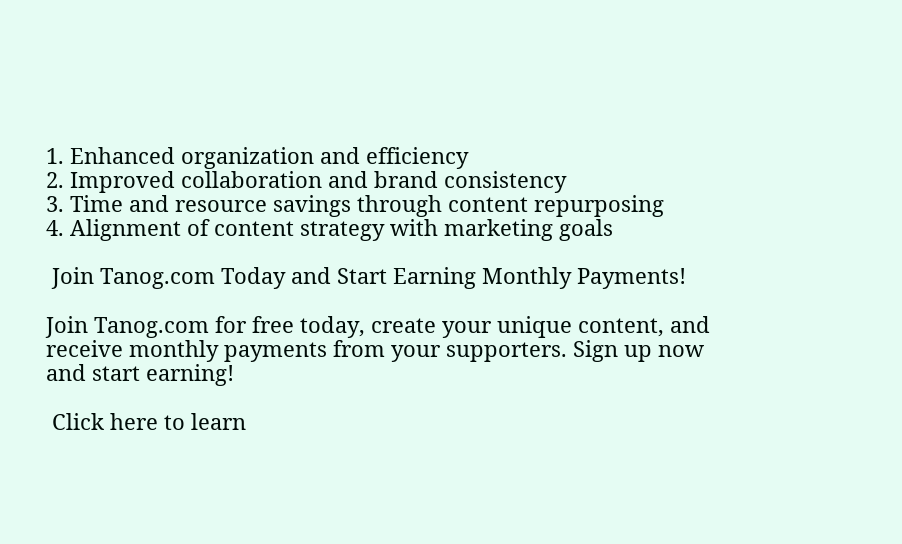1. Enhanced organization and efficiency
2. Improved collaboration and brand consistency
3. Time and resource savings through content repurposing
4. Alignment of content strategy with marketing goals

 Join Tanog.com Today and Start Earning Monthly Payments!

Join Tanog.com for free today, create your unique content, and receive monthly payments from your supporters. Sign up now and start earning!

 Click here to learn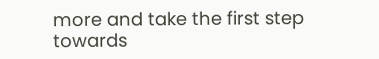more and take the first step towards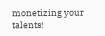monetizing your talents!